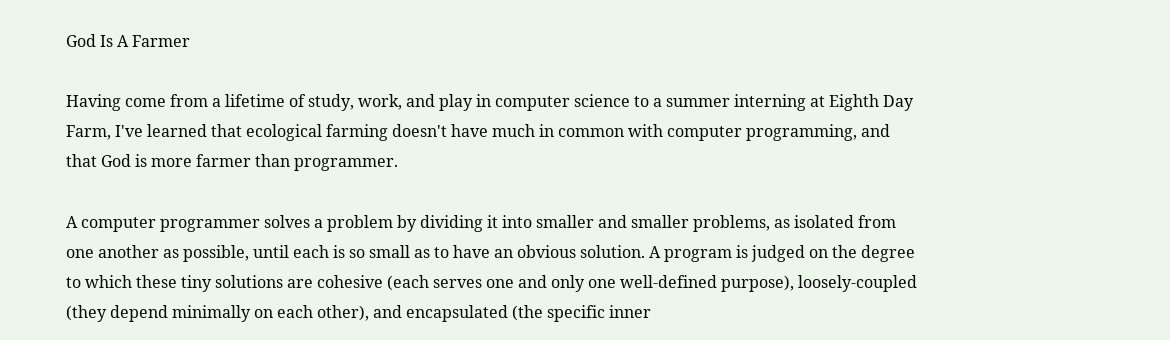God Is A Farmer

Having come from a lifetime of study, work, and play in computer science to a summer interning at Eighth Day Farm, I've learned that ecological farming doesn't have much in common with computer programming, and that God is more farmer than programmer.

A computer programmer solves a problem by dividing it into smaller and smaller problems, as isolated from one another as possible, until each is so small as to have an obvious solution. A program is judged on the degree to which these tiny solutions are cohesive (each serves one and only one well-defined purpose), loosely-coupled (they depend minimally on each other), and encapsulated (the specific inner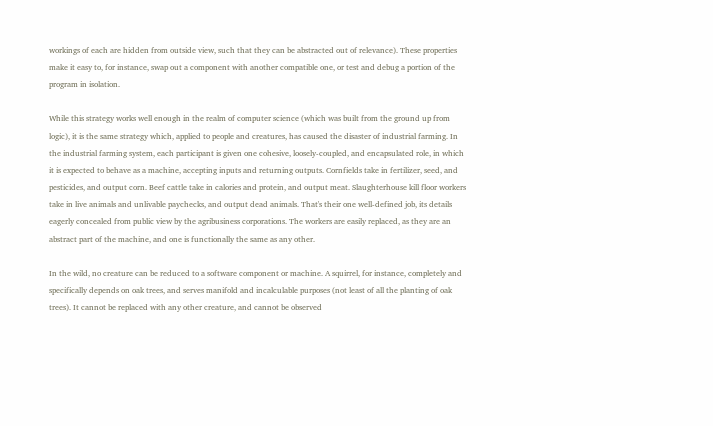workings of each are hidden from outside view, such that they can be abstracted out of relevance). These properties make it easy to, for instance, swap out a component with another compatible one, or test and debug a portion of the program in isolation.

While this strategy works well enough in the realm of computer science (which was built from the ground up from logic), it is the same strategy which, applied to people and creatures, has caused the disaster of industrial farming. In the industrial farming system, each participant is given one cohesive, loosely-coupled, and encapsulated role, in which it is expected to behave as a machine, accepting inputs and returning outputs. Cornfields take in fertilizer, seed, and pesticides, and output corn. Beef cattle take in calories and protein, and output meat. Slaughterhouse kill floor workers take in live animals and unlivable paychecks, and output dead animals. That's their one well-defined job, its details eagerly concealed from public view by the agribusiness corporations. The workers are easily replaced, as they are an abstract part of the machine, and one is functionally the same as any other.

In the wild, no creature can be reduced to a software component or machine. A squirrel, for instance, completely and specifically depends on oak trees, and serves manifold and incalculable purposes (not least of all the planting of oak trees). It cannot be replaced with any other creature, and cannot be observed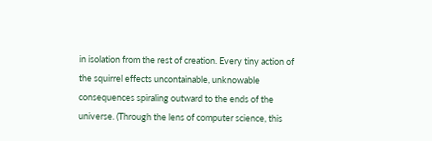in isolation from the rest of creation. Every tiny action of the squirrel effects uncontainable, unknowable consequences spiraling outward to the ends of the universe. (Through the lens of computer science, this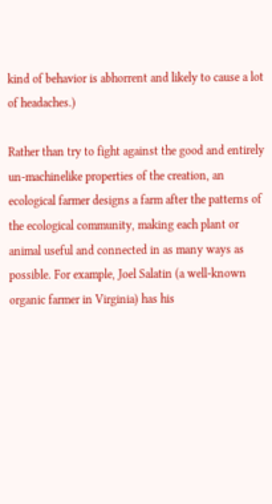kind of behavior is abhorrent and likely to cause a lot of headaches.)

Rather than try to fight against the good and entirely un-machinelike properties of the creation, an ecological farmer designs a farm after the patterns of the ecological community, making each plant or animal useful and connected in as many ways as possible. For example, Joel Salatin (a well-known organic farmer in Virginia) has his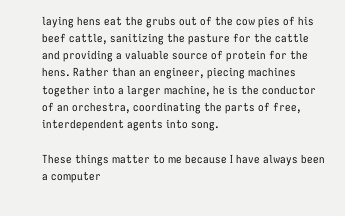laying hens eat the grubs out of the cow pies of his beef cattle, sanitizing the pasture for the cattle and providing a valuable source of protein for the hens. Rather than an engineer, piecing machines together into a larger machine, he is the conductor of an orchestra, coordinating the parts of free, interdependent agents into song.

These things matter to me because I have always been a computer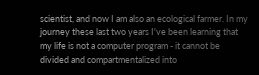scientist, and now I am also an ecological farmer. In my journey these last two years I've been learning that my life is not a computer program - it cannot be divided and compartmentalized into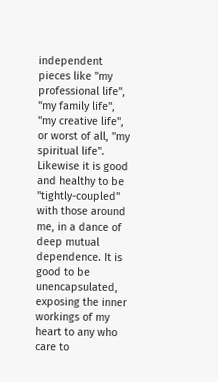independent pieces like "my professional life", "my family life", "my creative life", or worst of all, "my spiritual life". Likewise it is good and healthy to be "tightly-coupled" with those around me, in a dance of deep mutual dependence. It is good to be unencapsulated, exposing the inner workings of my heart to any who care to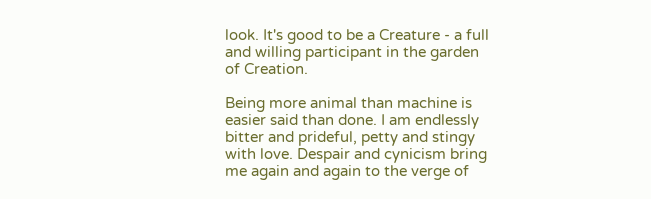look. It's good to be a Creature - a full and willing participant in the garden of Creation.

Being more animal than machine is easier said than done. I am endlessly bitter and prideful, petty and stingy with love. Despair and cynicism bring me again and again to the verge of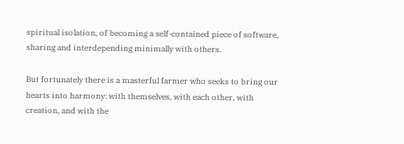spiritual isolation, of becoming a self-contained piece of software, sharing and interdepending minimally with others.

But fortunately there is a masterful farmer who seeks to bring our hearts into harmony: with themselves, with each other, with creation, and with the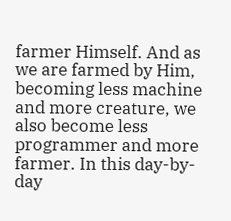farmer Himself. And as we are farmed by Him, becoming less machine and more creature, we also become less programmer and more farmer. In this day-by-day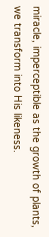miracle, imperceptible as the growth of plants, we transform into His likeness.